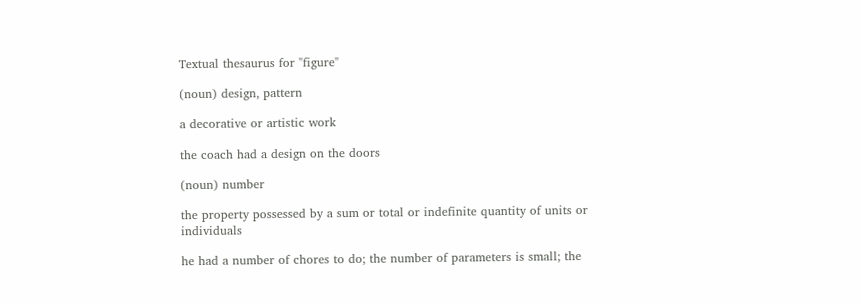Textual thesaurus for "figure"

(noun) design, pattern

a decorative or artistic work

the coach had a design on the doors

(noun) number

the property possessed by a sum or total or indefinite quantity of units or individuals

he had a number of chores to do; the number of parameters is small; the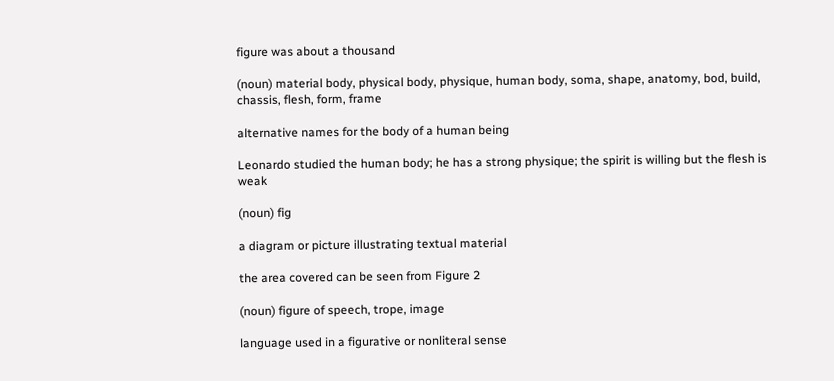figure was about a thousand

(noun) material body, physical body, physique, human body, soma, shape, anatomy, bod, build, chassis, flesh, form, frame

alternative names for the body of a human being

Leonardo studied the human body; he has a strong physique; the spirit is willing but the flesh is weak

(noun) fig

a diagram or picture illustrating textual material

the area covered can be seen from Figure 2

(noun) figure of speech, trope, image

language used in a figurative or nonliteral sense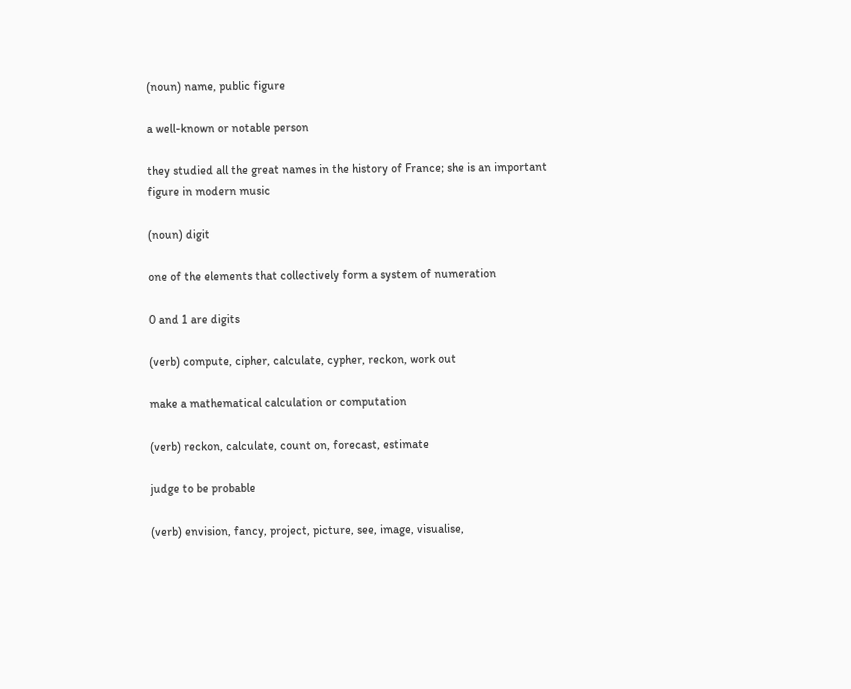(noun) name, public figure

a well-known or notable person

they studied all the great names in the history of France; she is an important figure in modern music

(noun) digit

one of the elements that collectively form a system of numeration

0 and 1 are digits

(verb) compute, cipher, calculate, cypher, reckon, work out

make a mathematical calculation or computation

(verb) reckon, calculate, count on, forecast, estimate

judge to be probable

(verb) envision, fancy, project, picture, see, image, visualise,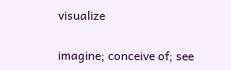visualize

imagine; conceive of; see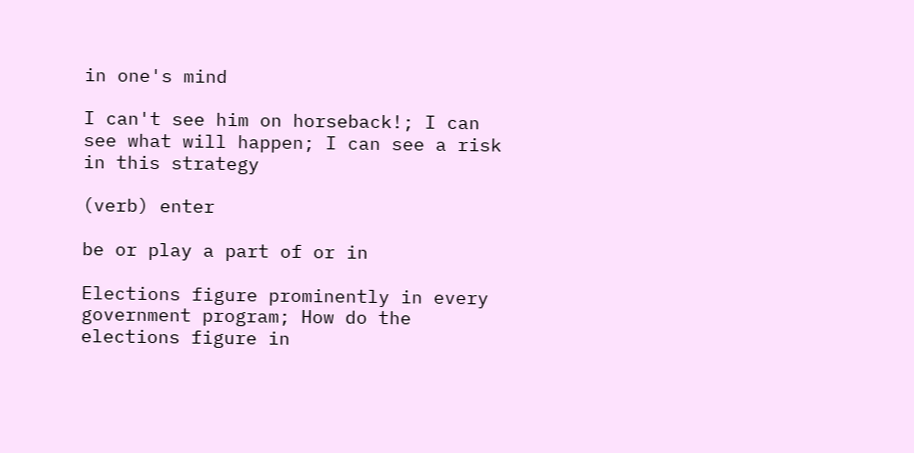in one's mind

I can't see him on horseback!; I can see what will happen; I can see a risk in this strategy

(verb) enter

be or play a part of or in

Elections figure prominently in every government program; How do the elections figure in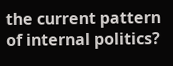the current pattern of internal politics?